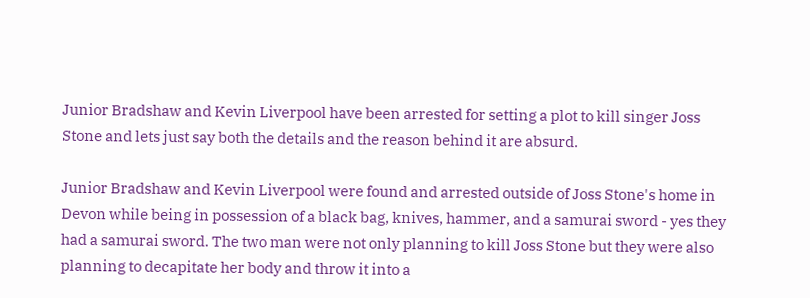Junior Bradshaw and Kevin Liverpool have been arrested for setting a plot to kill singer Joss Stone and lets just say both the details and the reason behind it are absurd.

Junior Bradshaw and Kevin Liverpool were found and arrested outside of Joss Stone's home in Devon while being in possession of a black bag, knives, hammer, and a samurai sword - yes they had a samurai sword. The two man were not only planning to kill Joss Stone but they were also planning to decapitate her body and throw it into a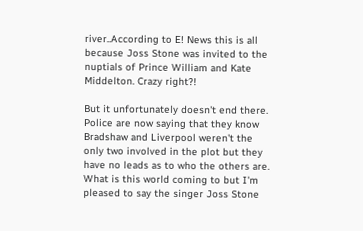river..According to E! News this is all because Joss Stone was invited to the nuptials of Prince William and Kate Middelton. Crazy right?!

But it unfortunately doesn't end there. Police are now saying that they know Bradshaw and Liverpool weren't the only two involved in the plot but they have no leads as to who the others are. What is this world coming to but I'm pleased to say the singer Joss Stone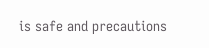is safe and precautions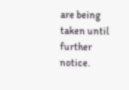are being taken until further notice.